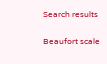Search results

Beaufort scale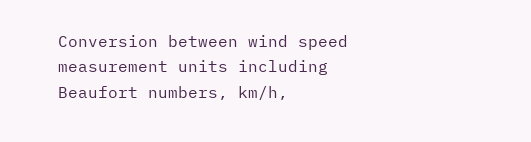Conversion between wind speed measurement units including Beaufort numbers, km/h,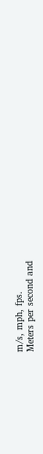m/s, mph, fps.
Meters per second and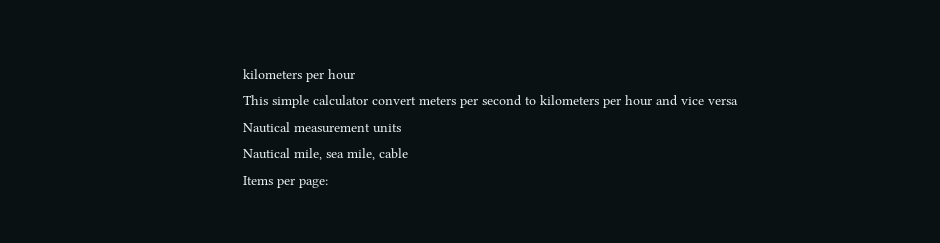kilometers per hour
This simple calculator convert meters per second to kilometers per hour and vice versa
Nautical measurement units
Nautical mile, sea mile, cable
Items per page: